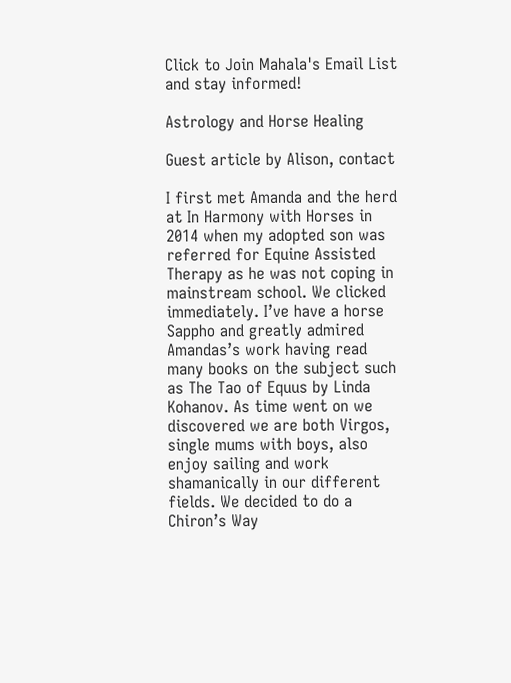Click to Join Mahala's Email List and stay informed!

Astrology and Horse Healing

Guest article by Alison, contact

I first met Amanda and the herd at In Harmony with Horses in 2014 when my adopted son was referred for Equine Assisted Therapy as he was not coping in mainstream school. We clicked immediately. I’ve have a horse Sappho and greatly admired Amandas’s work having read many books on the subject such as The Tao of Equus by Linda Kohanov. As time went on we discovered we are both Virgos, single mums with boys, also enjoy sailing and work shamanically in our different fields. We decided to do a Chiron’s Way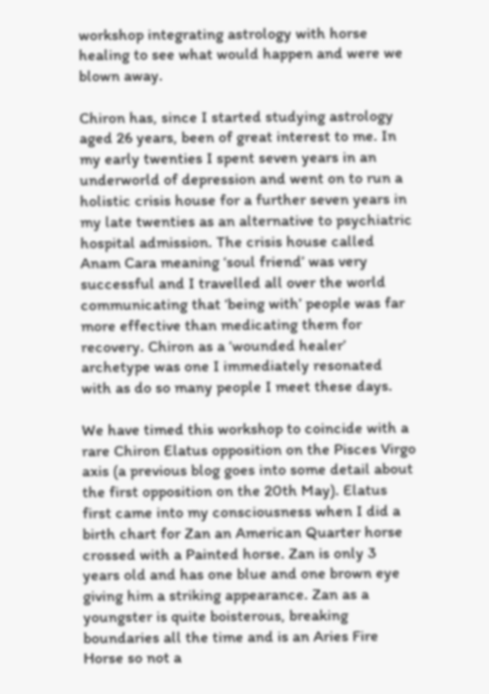workshop integrating astrology with horse healing to see what would happen and were we blown away.

Chiron has, since I started studying astrology aged 26 years, been of great interest to me. In my early twenties I spent seven years in an underworld of depression and went on to run a holistic crisis house for a further seven years in my late twenties as an alternative to psychiatric hospital admission. The crisis house called Anam Cara meaning ‘soul friend’ was very successful and I travelled all over the world communicating that ‘being with’ people was far more effective than medicating them for recovery. Chiron as a ‘wounded healer’ archetype was one I immediately resonated with as do so many people I meet these days.

We have timed this workshop to coincide with a rare Chiron Elatus opposition on the Pisces Virgo axis (a previous blog goes into some detail about the first opposition on the 20th May). Elatus first came into my consciousness when I did a birth chart for Zan an American Quarter horse crossed with a Painted horse. Zan is only 3 years old and has one blue and one brown eye giving him a striking appearance. Zan as a youngster is quite boisterous, breaking boundaries all the time and is an Aries Fire Horse so not a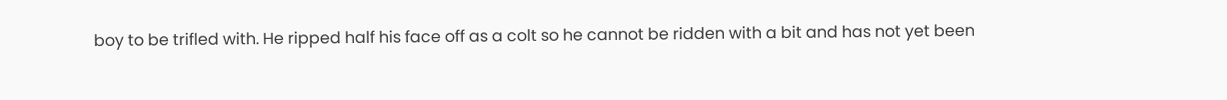boy to be trifled with. He ripped half his face off as a colt so he cannot be ridden with a bit and has not yet been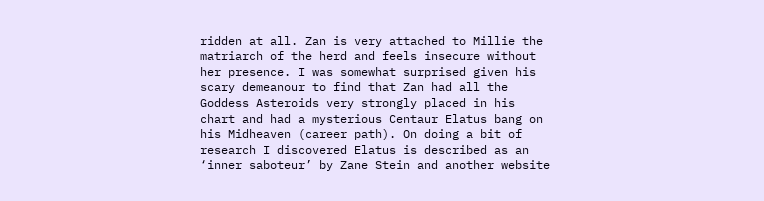ridden at all. Zan is very attached to Millie the matriarch of the herd and feels insecure without her presence. I was somewhat surprised given his scary demeanour to find that Zan had all the Goddess Asteroids very strongly placed in his chart and had a mysterious Centaur Elatus bang on his Midheaven (career path). On doing a bit of research I discovered Elatus is described as an ‘inner saboteur’ by Zane Stein and another website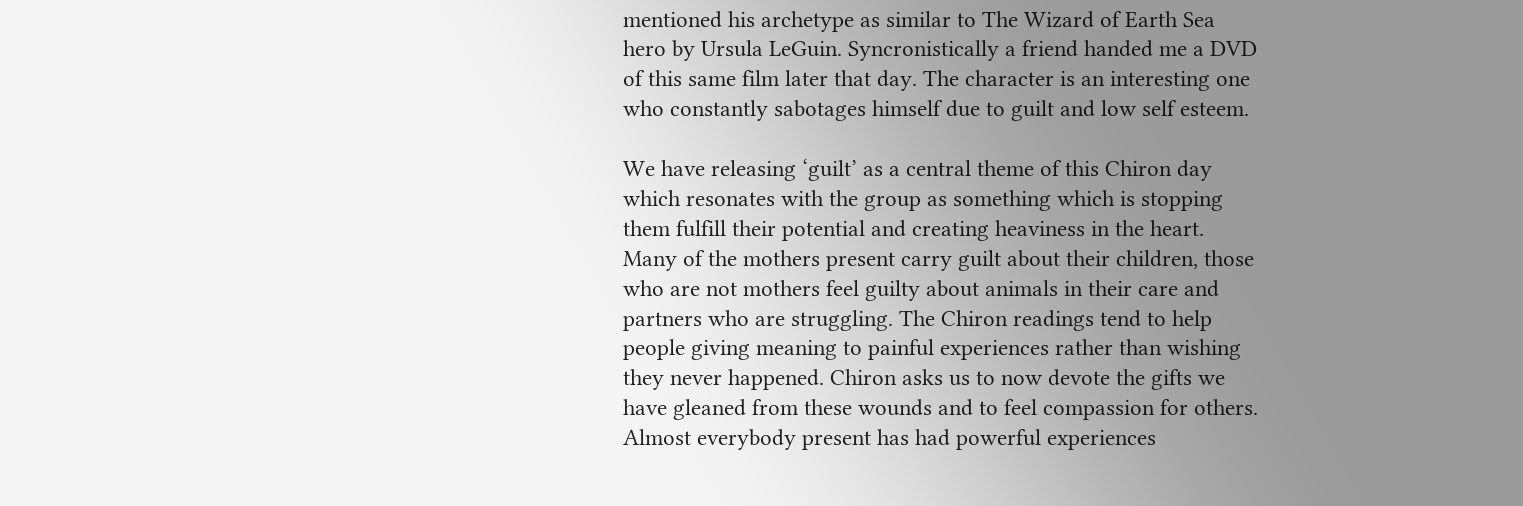mentioned his archetype as similar to The Wizard of Earth Sea hero by Ursula LeGuin. Syncronistically a friend handed me a DVD of this same film later that day. The character is an interesting one who constantly sabotages himself due to guilt and low self esteem.

We have releasing ‘guilt’ as a central theme of this Chiron day which resonates with the group as something which is stopping them fulfill their potential and creating heaviness in the heart. Many of the mothers present carry guilt about their children, those who are not mothers feel guilty about animals in their care and partners who are struggling. The Chiron readings tend to help people giving meaning to painful experiences rather than wishing they never happened. Chiron asks us to now devote the gifts we have gleaned from these wounds and to feel compassion for others. Almost everybody present has had powerful experiences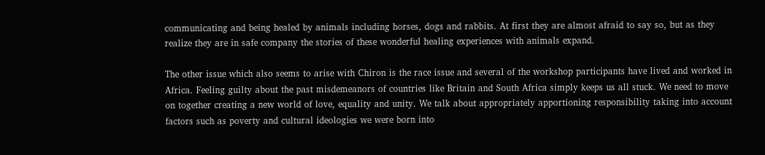communicating and being healed by animals including horses, dogs and rabbits. At first they are almost afraid to say so, but as they realize they are in safe company the stories of these wonderful healing experiences with animals expand.

The other issue which also seems to arise with Chiron is the race issue and several of the workshop participants have lived and worked in Africa. Feeling guilty about the past misdemeanors of countries like Britain and South Africa simply keeps us all stuck. We need to move on together creating a new world of love, equality and unity. We talk about appropriately apportioning responsibility taking into account factors such as poverty and cultural ideologies we were born into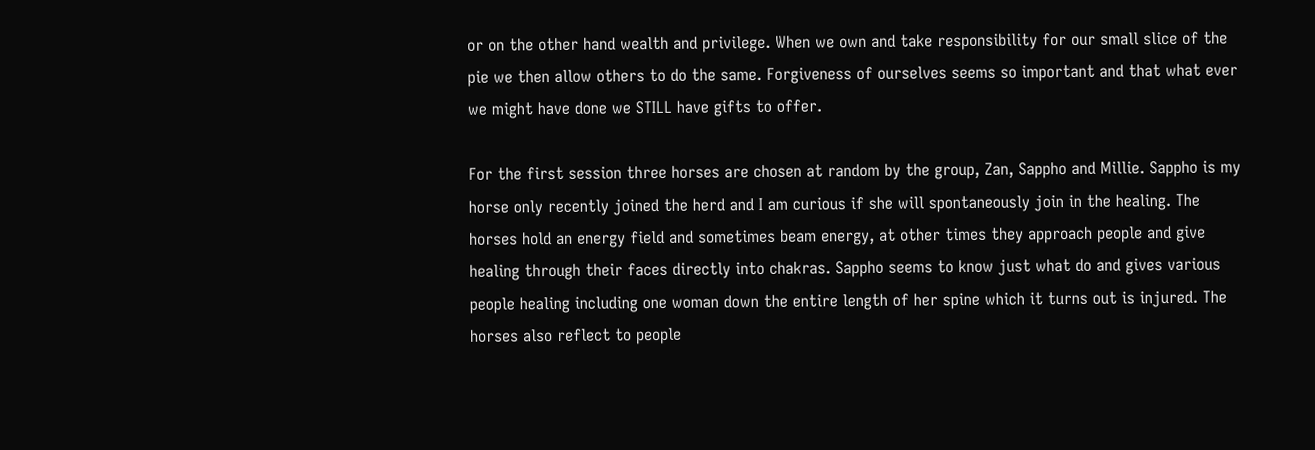or on the other hand wealth and privilege. When we own and take responsibility for our small slice of the pie we then allow others to do the same. Forgiveness of ourselves seems so important and that what ever we might have done we STILL have gifts to offer.

For the first session three horses are chosen at random by the group, Zan, Sappho and Millie. Sappho is my horse only recently joined the herd and I am curious if she will spontaneously join in the healing. The horses hold an energy field and sometimes beam energy, at other times they approach people and give healing through their faces directly into chakras. Sappho seems to know just what do and gives various people healing including one woman down the entire length of her spine which it turns out is injured. The horses also reflect to people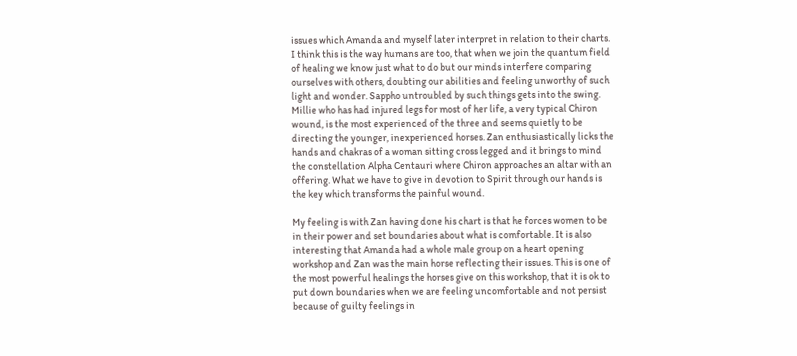issues which Amanda and myself later interpret in relation to their charts. I think this is the way humans are too, that when we join the quantum field of healing we know just what to do but our minds interfere comparing ourselves with others, doubting our abilities and feeling unworthy of such light and wonder. Sappho untroubled by such things gets into the swing. Millie who has had injured legs for most of her life, a very typical Chiron wound, is the most experienced of the three and seems quietly to be directing the younger, inexperienced horses. Zan enthusiastically licks the hands and chakras of a woman sitting cross legged and it brings to mind the constellation Alpha Centauri where Chiron approaches an altar with an offering. What we have to give in devotion to Spirit through our hands is the key which transforms the painful wound.

My feeling is with Zan having done his chart is that he forces women to be in their power and set boundaries about what is comfortable. It is also interesting that Amanda had a whole male group on a heart opening workshop and Zan was the main horse reflecting their issues. This is one of the most powerful healings the horses give on this workshop, that it is ok to put down boundaries when we are feeling uncomfortable and not persist because of guilty feelings in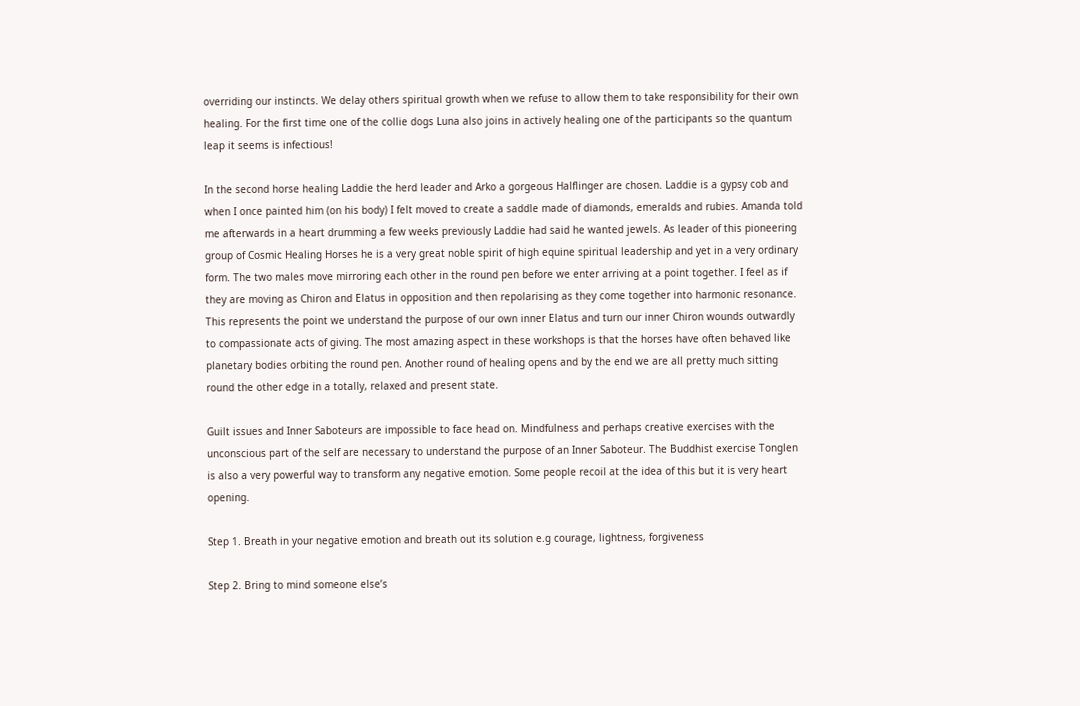overriding our instincts. We delay others spiritual growth when we refuse to allow them to take responsibility for their own healing. For the first time one of the collie dogs Luna also joins in actively healing one of the participants so the quantum leap it seems is infectious!

In the second horse healing Laddie the herd leader and Arko a gorgeous Halflinger are chosen. Laddie is a gypsy cob and when I once painted him (on his body) I felt moved to create a saddle made of diamonds, emeralds and rubies. Amanda told me afterwards in a heart drumming a few weeks previously Laddie had said he wanted jewels. As leader of this pioneering group of Cosmic Healing Horses he is a very great noble spirit of high equine spiritual leadership and yet in a very ordinary form. The two males move mirroring each other in the round pen before we enter arriving at a point together. I feel as if they are moving as Chiron and Elatus in opposition and then repolarising as they come together into harmonic resonance. This represents the point we understand the purpose of our own inner Elatus and turn our inner Chiron wounds outwardly to compassionate acts of giving. The most amazing aspect in these workshops is that the horses have often behaved like planetary bodies orbiting the round pen. Another round of healing opens and by the end we are all pretty much sitting round the other edge in a totally, relaxed and present state.

Guilt issues and Inner Saboteurs are impossible to face head on. Mindfulness and perhaps creative exercises with the unconscious part of the self are necessary to understand the purpose of an Inner Saboteur. The Buddhist exercise Tonglen is also a very powerful way to transform any negative emotion. Some people recoil at the idea of this but it is very heart opening.

Step 1. Breath in your negative emotion and breath out its solution e.g courage, lightness, forgiveness

Step 2. Bring to mind someone else’s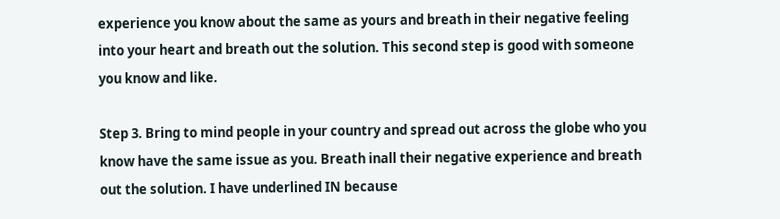experience you know about the same as yours and breath in their negative feeling into your heart and breath out the solution. This second step is good with someone you know and like.

Step 3. Bring to mind people in your country and spread out across the globe who you know have the same issue as you. Breath inall their negative experience and breath out the solution. I have underlined IN because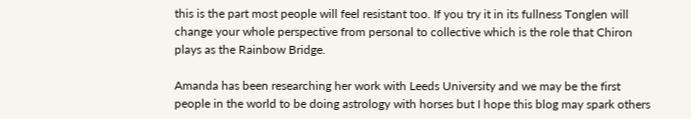this is the part most people will feel resistant too. If you try it in its fullness Tonglen will change your whole perspective from personal to collective which is the role that Chiron plays as the Rainbow Bridge.

Amanda has been researching her work with Leeds University and we may be the first people in the world to be doing astrology with horses but I hope this blog may spark others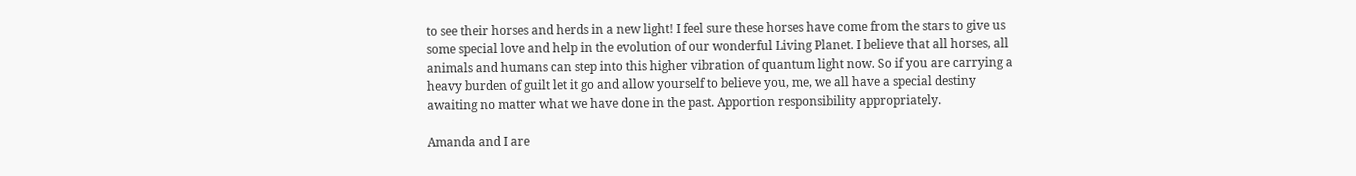to see their horses and herds in a new light! I feel sure these horses have come from the stars to give us some special love and help in the evolution of our wonderful Living Planet. I believe that all horses, all animals and humans can step into this higher vibration of quantum light now. So if you are carrying a heavy burden of guilt let it go and allow yourself to believe you, me, we all have a special destiny awaiting no matter what we have done in the past. Apportion responsibility appropriately.

Amanda and I are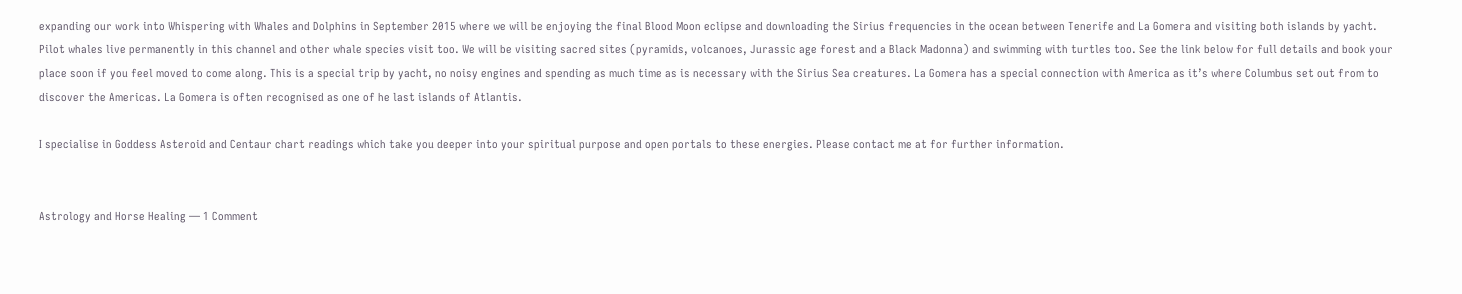expanding our work into Whispering with Whales and Dolphins in September 2015 where we will be enjoying the final Blood Moon eclipse and downloading the Sirius frequencies in the ocean between Tenerife and La Gomera and visiting both islands by yacht. Pilot whales live permanently in this channel and other whale species visit too. We will be visiting sacred sites (pyramids, volcanoes, Jurassic age forest and a Black Madonna) and swimming with turtles too. See the link below for full details and book your place soon if you feel moved to come along. This is a special trip by yacht, no noisy engines and spending as much time as is necessary with the Sirius Sea creatures. La Gomera has a special connection with America as it’s where Columbus set out from to discover the Americas. La Gomera is often recognised as one of he last islands of Atlantis.

I specialise in Goddess Asteroid and Centaur chart readings which take you deeper into your spiritual purpose and open portals to these energies. Please contact me at for further information.


Astrology and Horse Healing — 1 Comment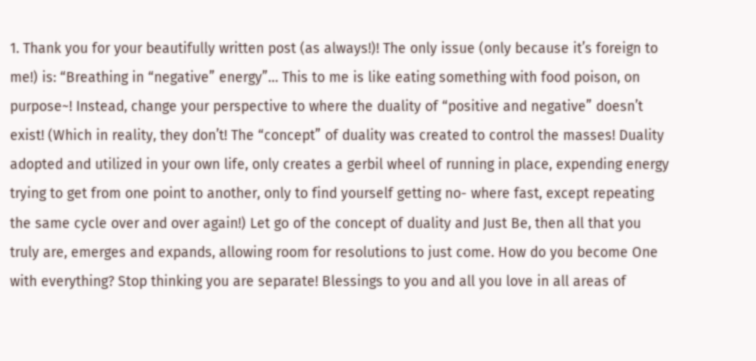1. Thank you for your beautifully written post (as always!)! The only issue (only because it’s foreign to me!) is: “Breathing in “negative” energy”… This to me is like eating something with food poison, on purpose~! Instead, change your perspective to where the duality of “positive and negative” doesn’t exist! (Which in reality, they don’t! The “concept” of duality was created to control the masses! Duality adopted and utilized in your own life, only creates a gerbil wheel of running in place, expending energy trying to get from one point to another, only to find yourself getting no- where fast, except repeating the same cycle over and over again!) Let go of the concept of duality and Just Be, then all that you truly are, emerges and expands, allowing room for resolutions to just come. How do you become One with everything? Stop thinking you are separate! Blessings to you and all you love in all areas of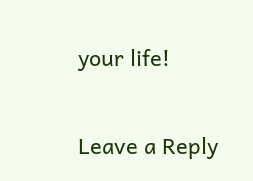your life!

Leave a Reply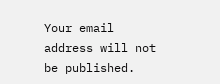Your email address will not be published.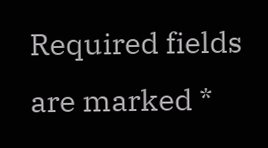Required fields are marked *